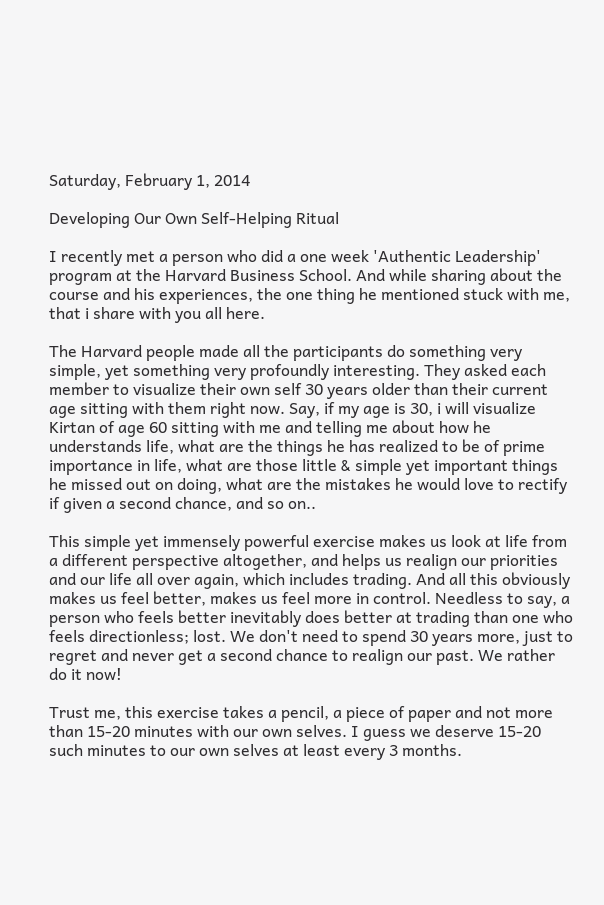Saturday, February 1, 2014

Developing Our Own Self-Helping Ritual

I recently met a person who did a one week 'Authentic Leadership' program at the Harvard Business School. And while sharing about the course and his experiences, the one thing he mentioned stuck with me, that i share with you all here.

The Harvard people made all the participants do something very simple, yet something very profoundly interesting. They asked each member to visualize their own self 30 years older than their current age sitting with them right now. Say, if my age is 30, i will visualize Kirtan of age 60 sitting with me and telling me about how he understands life, what are the things he has realized to be of prime importance in life, what are those little & simple yet important things he missed out on doing, what are the mistakes he would love to rectify if given a second chance, and so on..

This simple yet immensely powerful exercise makes us look at life from a different perspective altogether, and helps us realign our priorities and our life all over again, which includes trading. And all this obviously makes us feel better, makes us feel more in control. Needless to say, a person who feels better inevitably does better at trading than one who feels directionless; lost. We don't need to spend 30 years more, just to regret and never get a second chance to realign our past. We rather do it now!

Trust me, this exercise takes a pencil, a piece of paper and not more than 15-20 minutes with our own selves. I guess we deserve 15-20 such minutes to our own selves at least every 3 months.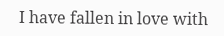I have fallen in love with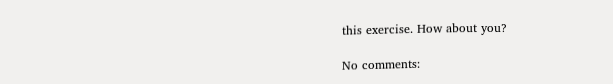this exercise. How about you?

No comments: